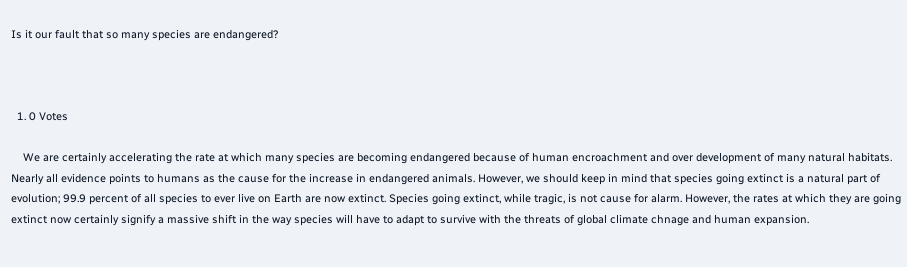Is it our fault that so many species are endangered?



  1. 0 Votes

    We are certainly accelerating the rate at which many species are becoming endangered because of human encroachment and over development of many natural habitats. Nearly all evidence points to humans as the cause for the increase in endangered animals. However, we should keep in mind that species going extinct is a natural part of evolution; 99.9 percent of all species to ever live on Earth are now extinct. Species going extinct, while tragic, is not cause for alarm. However, the rates at which they are going extinct now certainly signify a massive shift in the way species will have to adapt to survive with the threats of global climate chnage and human expansion.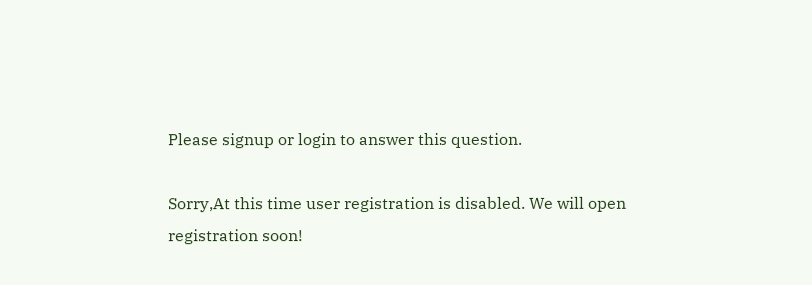Please signup or login to answer this question.

Sorry,At this time user registration is disabled. We will open registration soon!